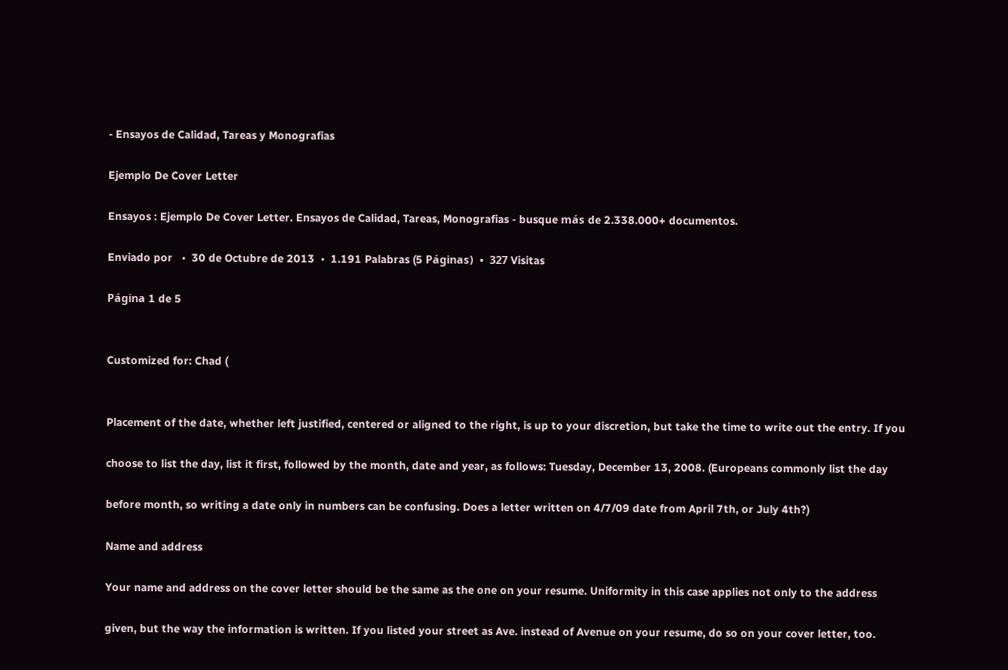- Ensayos de Calidad, Tareas y Monografias

Ejemplo De Cover Letter

Ensayos : Ejemplo De Cover Letter. Ensayos de Calidad, Tareas, Monografias - busque más de 2.338.000+ documentos.

Enviado por   •  30 de Octubre de 2013  •  1.191 Palabras (5 Páginas)  •  327 Visitas

Página 1 de 5


Customized for: Chad (


Placement of the date, whether left justified, centered or aligned to the right, is up to your discretion, but take the time to write out the entry. If you

choose to list the day, list it first, followed by the month, date and year, as follows: Tuesday, December 13, 2008. (Europeans commonly list the day

before month, so writing a date only in numbers can be confusing. Does a letter written on 4/7/09 date from April 7th, or July 4th?)

Name and address

Your name and address on the cover letter should be the same as the one on your resume. Uniformity in this case applies not only to the address

given, but the way the information is written. If you listed your street as Ave. instead of Avenue on your resume, do so on your cover letter, too.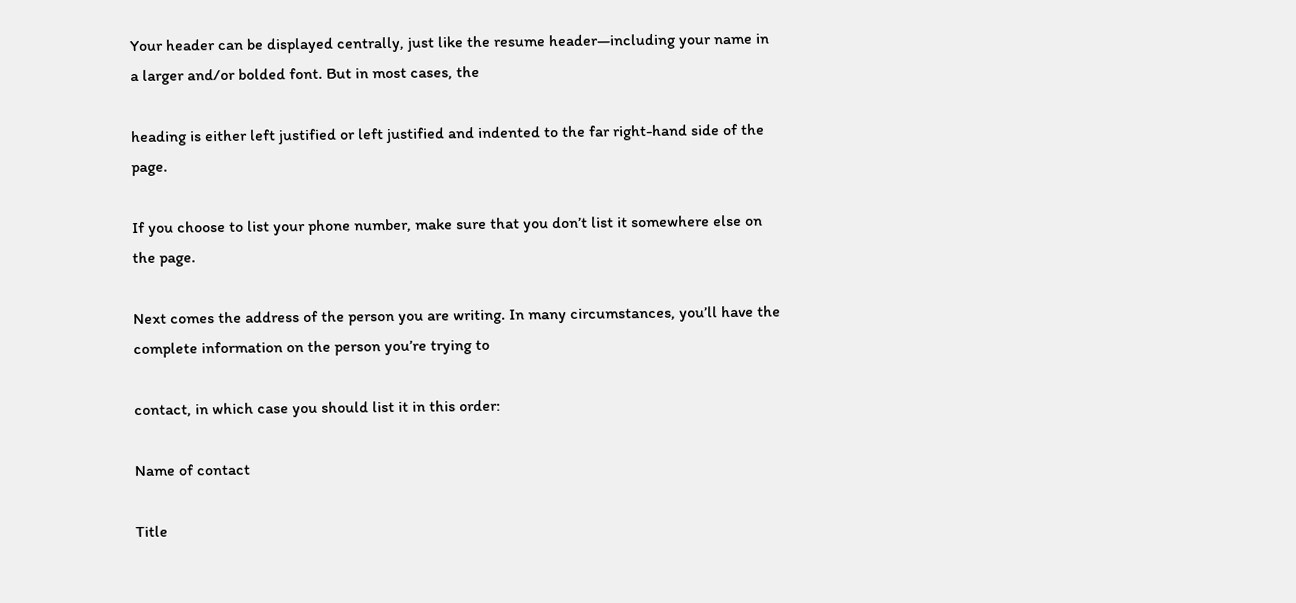Your header can be displayed centrally, just like the resume header—including your name in a larger and/or bolded font. But in most cases, the

heading is either left justified or left justified and indented to the far right-hand side of the page.

If you choose to list your phone number, make sure that you don’t list it somewhere else on the page.

Next comes the address of the person you are writing. In many circumstances, you’ll have the complete information on the person you’re trying to

contact, in which case you should list it in this order:

Name of contact

Title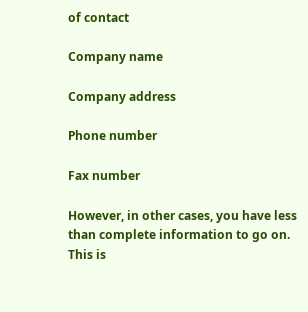of contact

Company name

Company address

Phone number

Fax number

However, in other cases, you have less than complete information to go on. This is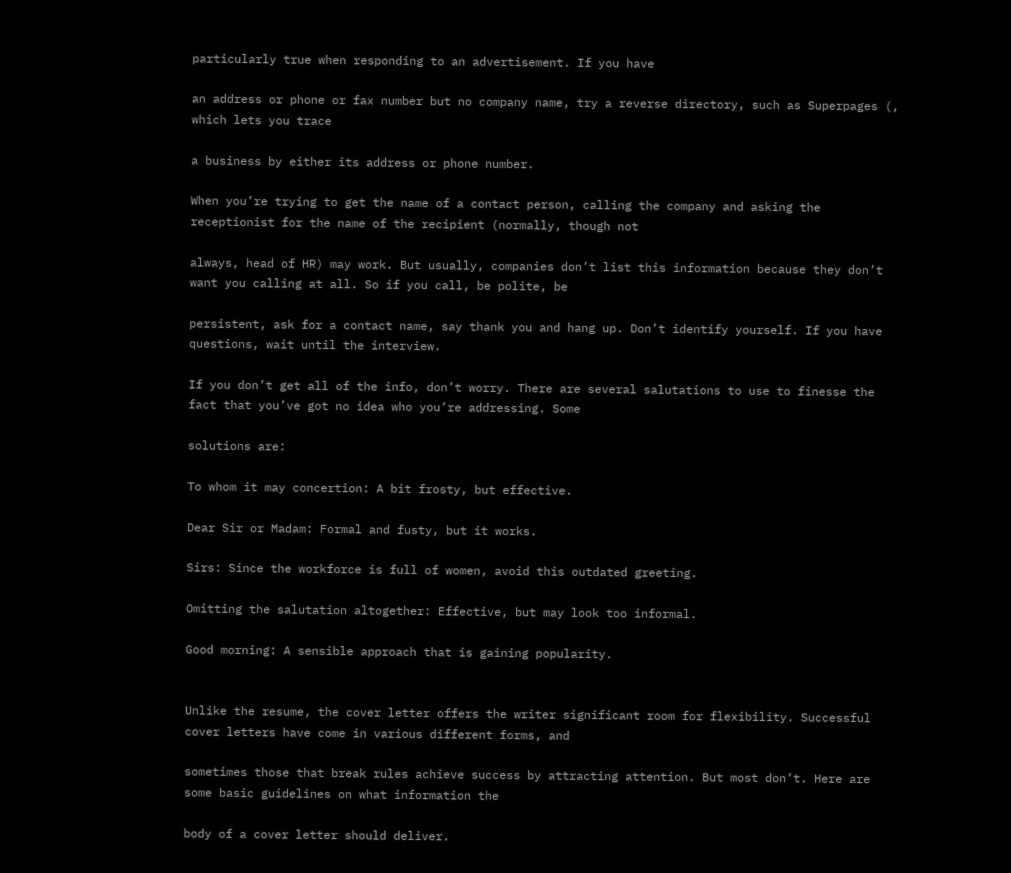particularly true when responding to an advertisement. If you have

an address or phone or fax number but no company name, try a reverse directory, such as Superpages (, which lets you trace

a business by either its address or phone number.

When you’re trying to get the name of a contact person, calling the company and asking the receptionist for the name of the recipient (normally, though not

always, head of HR) may work. But usually, companies don’t list this information because they don’t want you calling at all. So if you call, be polite, be

persistent, ask for a contact name, say thank you and hang up. Don’t identify yourself. If you have questions, wait until the interview.

If you don’t get all of the info, don’t worry. There are several salutations to use to finesse the fact that you’ve got no idea who you’re addressing. Some

solutions are:

To whom it may concertion: A bit frosty, but effective.

Dear Sir or Madam: Formal and fusty, but it works.

Sirs: Since the workforce is full of women, avoid this outdated greeting.

Omitting the salutation altogether: Effective, but may look too informal.

Good morning: A sensible approach that is gaining popularity.


Unlike the resume, the cover letter offers the writer significant room for flexibility. Successful cover letters have come in various different forms, and

sometimes those that break rules achieve success by attracting attention. But most don’t. Here are some basic guidelines on what information the

body of a cover letter should deliver.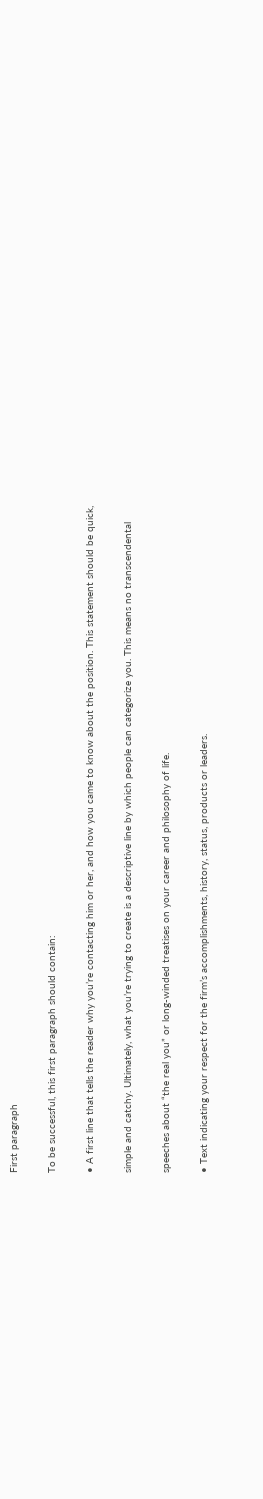First paragraph

To be successful, this first paragraph should contain:

• A first line that tells the reader why you’re contacting him or her, and how you came to know about the position. This statement should be quick,

simple and catchy. Ultimately, what you’re trying to create is a descriptive line by which people can categorize you. This means no transcendental

speeches about “the real you” or long-winded treatises on your career and philosophy of life.

• Text indicating your respect for the firm’s accomplishments, history, status, products or leaders.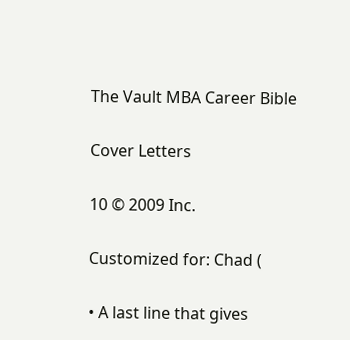The Vault MBA Career Bible

Cover Letters

10 © 2009 Inc.

Customized for: Chad (

• A last line that gives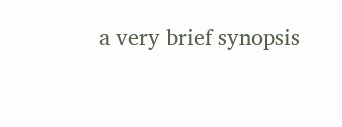a very brief synopsis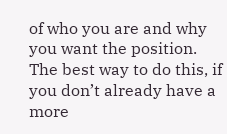of who you are and why you want the position. The best way to do this, if you don’t already have a more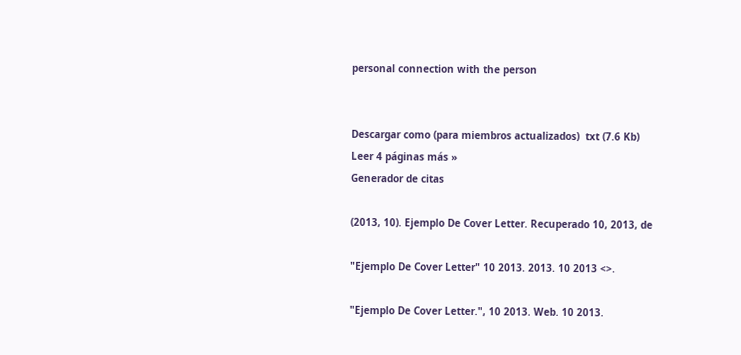personal connection with the person


Descargar como (para miembros actualizados)  txt (7.6 Kb)
Leer 4 páginas más »
Generador de citas

(2013, 10). Ejemplo De Cover Letter. Recuperado 10, 2013, de

"Ejemplo De Cover Letter" 10 2013. 2013. 10 2013 <>.

"Ejemplo De Cover Letter.", 10 2013. Web. 10 2013.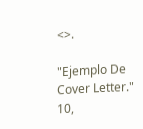<>.

"Ejemplo De Cover Letter." 10,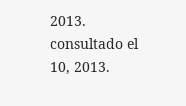2013. consultado el 10, 2013.